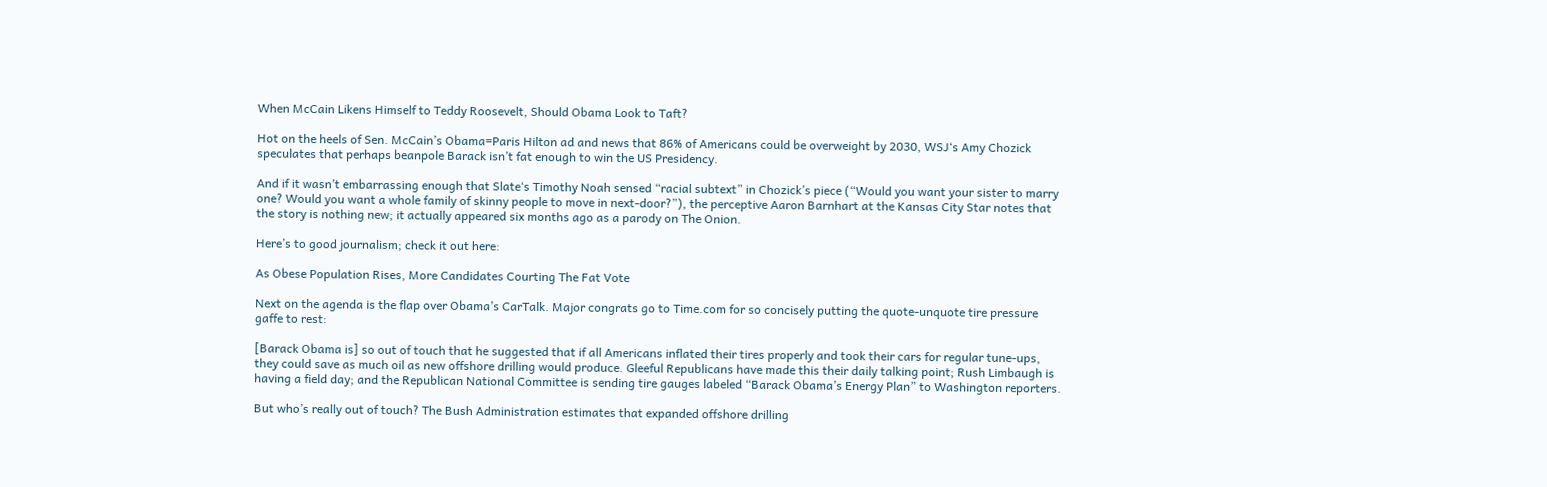When McCain Likens Himself to Teddy Roosevelt, Should Obama Look to Taft?

Hot on the heels of Sen. McCain’s Obama=Paris Hilton ad and news that 86% of Americans could be overweight by 2030, WSJ‘s Amy Chozick speculates that perhaps beanpole Barack isn’t fat enough to win the US Presidency.

And if it wasn’t embarrassing enough that Slate‘s Timothy Noah sensed “racial subtext” in Chozick’s piece (“Would you want your sister to marry one? Would you want a whole family of skinny people to move in next-door?”), the perceptive Aaron Barnhart at the Kansas City Star notes that the story is nothing new; it actually appeared six months ago as a parody on The Onion.

Here’s to good journalism; check it out here:

As Obese Population Rises, More Candidates Courting The Fat Vote

Next on the agenda is the flap over Obama’s CarTalk. Major congrats go to Time.com for so concisely putting the quote-unquote tire pressure gaffe to rest:

[Barack Obama is] so out of touch that he suggested that if all Americans inflated their tires properly and took their cars for regular tune-ups, they could save as much oil as new offshore drilling would produce. Gleeful Republicans have made this their daily talking point; Rush Limbaugh is having a field day; and the Republican National Committee is sending tire gauges labeled “Barack Obama’s Energy Plan” to Washington reporters.

But who’s really out of touch? The Bush Administration estimates that expanded offshore drilling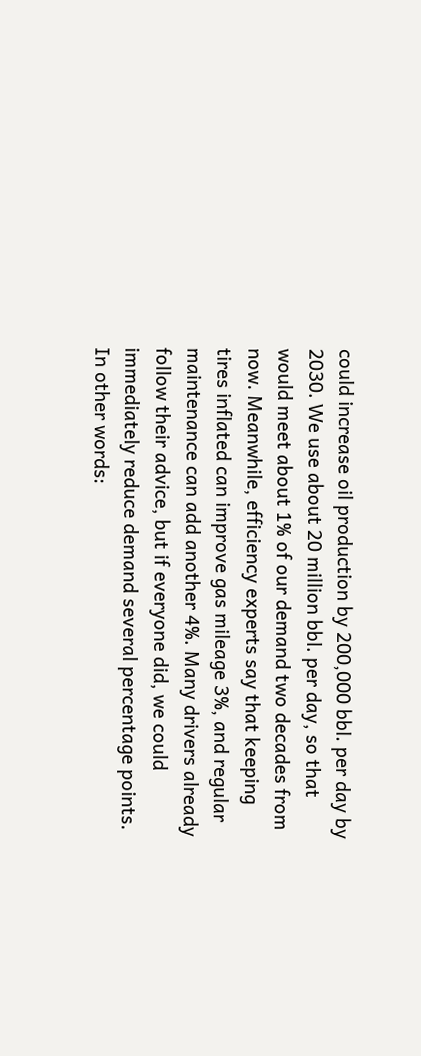could increase oil production by 200,000 bbl. per day by 2030. We use about 20 million bbl. per day, so that would meet about 1% of our demand two decades from now. Meanwhile, efficiency experts say that keeping tires inflated can improve gas mileage 3%, and regular maintenance can add another 4%. Many drivers already follow their advice, but if everyone did, we could immediately reduce demand several percentage points. In other words: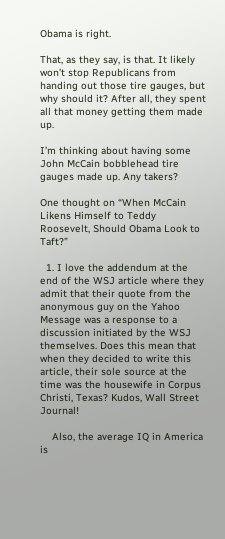Obama is right.

That, as they say, is that. It likely won’t stop Republicans from handing out those tire gauges, but why should it? After all, they spent all that money getting them made up.

I’m thinking about having some John McCain bobblehead tire gauges made up. Any takers?

One thought on “When McCain Likens Himself to Teddy Roosevelt, Should Obama Look to Taft?”

  1. I love the addendum at the end of the WSJ article where they admit that their quote from the anonymous guy on the Yahoo Message was a response to a discussion initiated by the WSJ themselves. Does this mean that when they decided to write this article, their sole source at the time was the housewife in Corpus Christi, Texas? Kudos, Wall Street Journal!

    Also, the average IQ in America is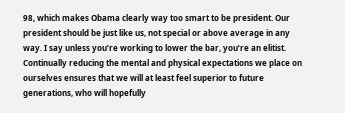98, which makes Obama clearly way too smart to be president. Our president should be just like us, not special or above average in any way. I say unless you’re working to lower the bar, you’re an elitist. Continually reducing the mental and physical expectations we place on ourselves ensures that we will at least feel superior to future generations, who will hopefully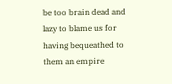be too brain dead and lazy to blame us for having bequeathed to them an empire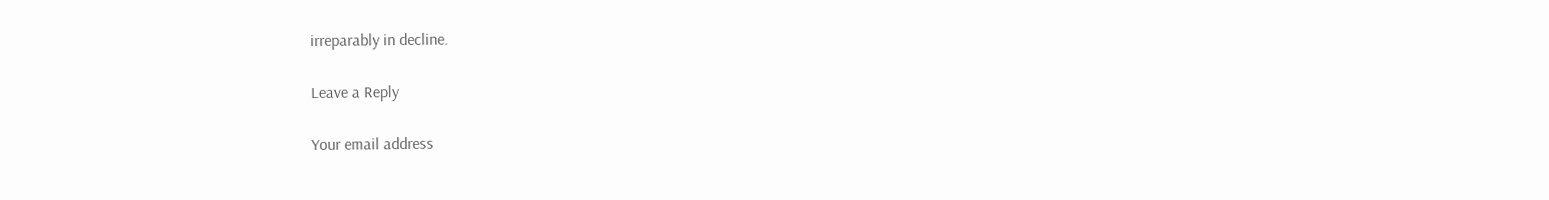irreparably in decline.

Leave a Reply

Your email address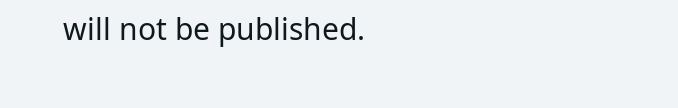will not be published.